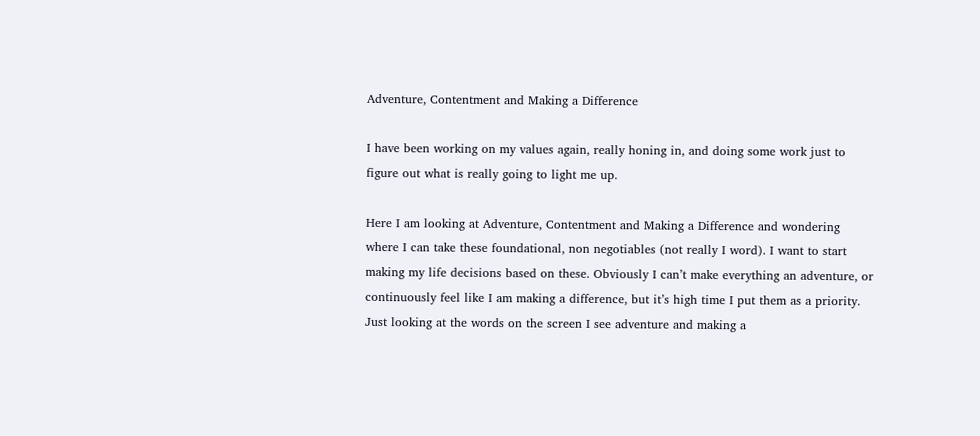Adventure, Contentment and Making a Difference

I have been working on my values again, really honing in, and doing some work just to figure out what is really going to light me up.

Here I am looking at Adventure, Contentment and Making a Difference and wondering where I can take these foundational, non negotiables (not really I word). I want to start making my life decisions based on these. Obviously I can’t make everything an adventure, or continuously feel like I am making a difference, but it’s high time I put them as a priority. Just looking at the words on the screen I see adventure and making a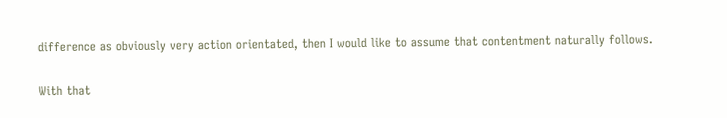difference as obviously very action orientated, then I would like to assume that contentment naturally follows.

With that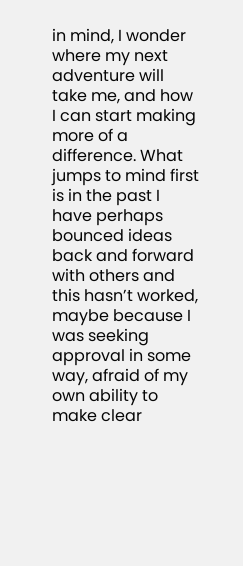in mind, I wonder where my next adventure will take me, and how I can start making more of a difference. What jumps to mind first is in the past I have perhaps bounced ideas back and forward with others and this hasn’t worked, maybe because I was seeking approval in some way, afraid of my own ability to make clear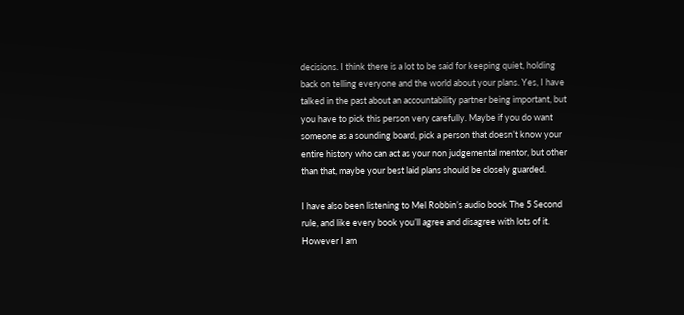decisions. I think there is a lot to be said for keeping quiet, holding back on telling everyone and the world about your plans. Yes, I have talked in the past about an accountability partner being important, but you have to pick this person very carefully. Maybe if you do want someone as a sounding board, pick a person that doesn’t know your entire history who can act as your non judgemental mentor, but other than that, maybe your best laid plans should be closely guarded.

I have also been listening to Mel Robbin’s audio book The 5 Second rule, and like every book you’ll agree and disagree with lots of it. However I am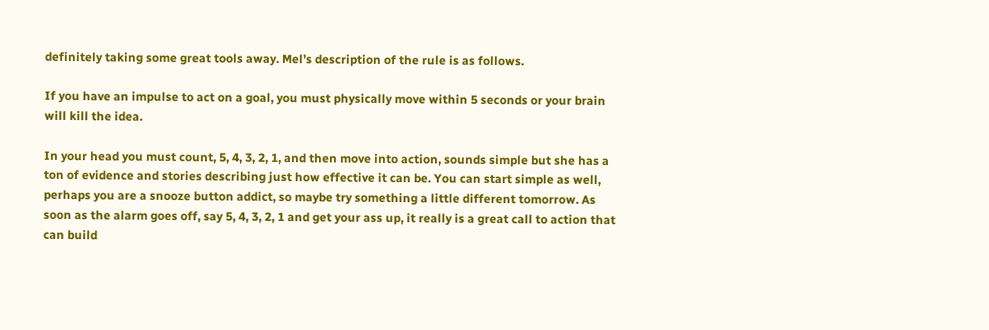definitely taking some great tools away. Mel’s description of the rule is as follows.

If you have an impulse to act on a goal, you must physically move within 5 seconds or your brain will kill the idea.

In your head you must count, 5, 4, 3, 2, 1, and then move into action, sounds simple but she has a ton of evidence and stories describing just how effective it can be. You can start simple as well, perhaps you are a snooze button addict, so maybe try something a little different tomorrow. As soon as the alarm goes off, say 5, 4, 3, 2, 1 and get your ass up, it really is a great call to action that can build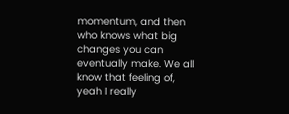momentum, and then who knows what big changes you can eventually make. We all know that feeling of, yeah I really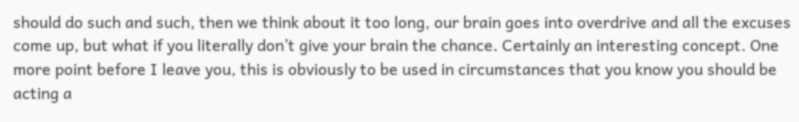should do such and such, then we think about it too long, our brain goes into overdrive and all the excuses come up, but what if you literally don’t give your brain the chance. Certainly an interesting concept. One more point before I leave you, this is obviously to be used in circumstances that you know you should be acting a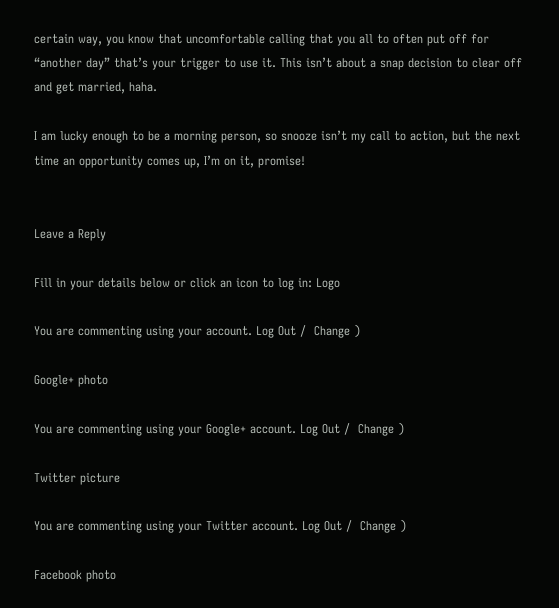certain way, you know that uncomfortable calling that you all to often put off for “another day” that’s your trigger to use it. This isn’t about a snap decision to clear off and get married, haha.

I am lucky enough to be a morning person, so snooze isn’t my call to action, but the next time an opportunity comes up, I’m on it, promise!


Leave a Reply

Fill in your details below or click an icon to log in: Logo

You are commenting using your account. Log Out /  Change )

Google+ photo

You are commenting using your Google+ account. Log Out /  Change )

Twitter picture

You are commenting using your Twitter account. Log Out /  Change )

Facebook photo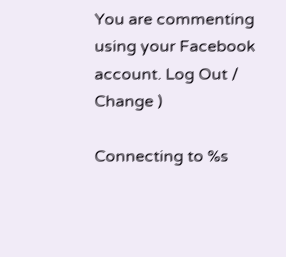You are commenting using your Facebook account. Log Out /  Change )

Connecting to %s